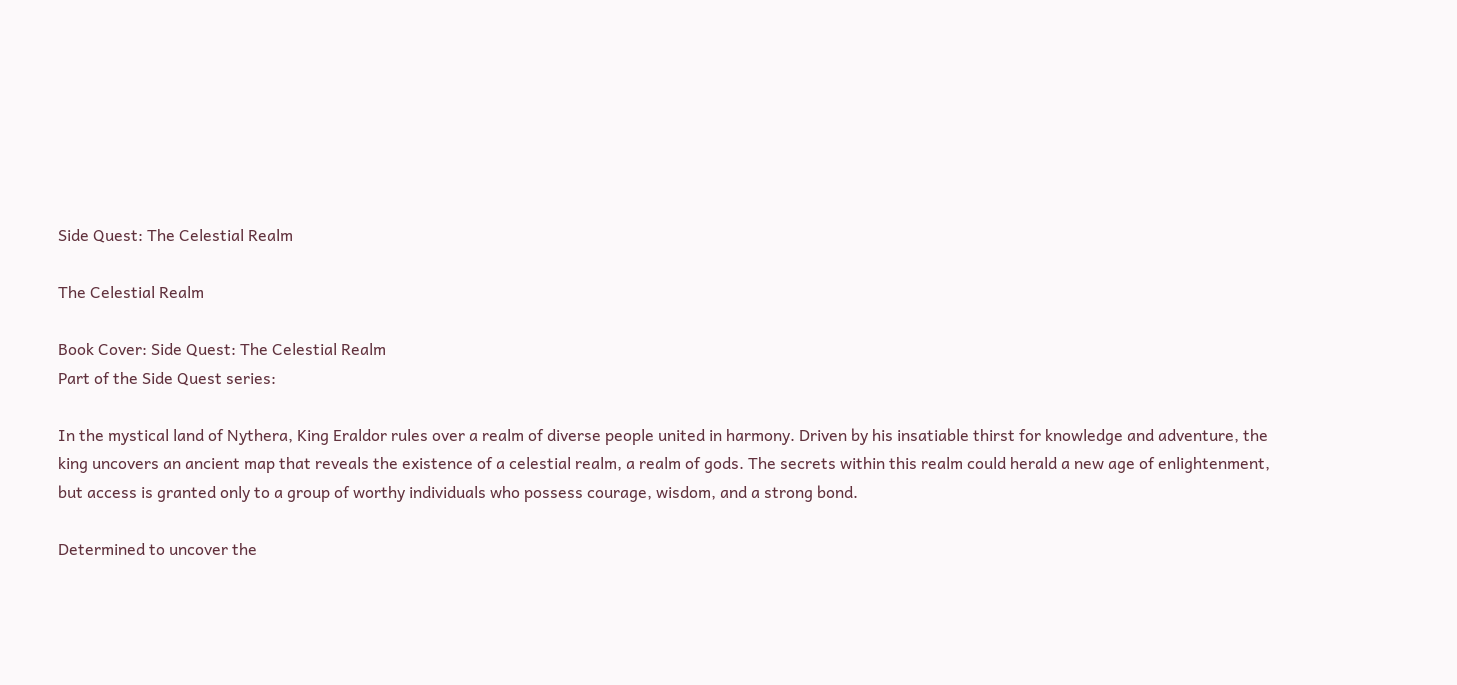Side Quest: The Celestial Realm

The Celestial Realm

Book Cover: Side Quest: The Celestial Realm
Part of the Side Quest series:

In the mystical land of Nythera, King Eraldor rules over a realm of diverse people united in harmony. Driven by his insatiable thirst for knowledge and adventure, the king uncovers an ancient map that reveals the existence of a celestial realm, a realm of gods. The secrets within this realm could herald a new age of enlightenment, but access is granted only to a group of worthy individuals who possess courage, wisdom, and a strong bond.

Determined to uncover the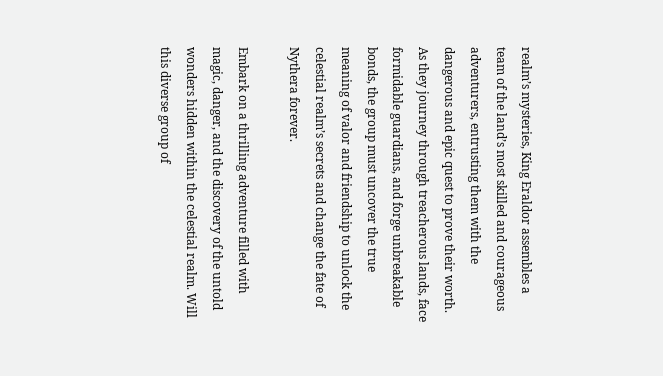realm’s mysteries, King Eraldor assembles a team of the land’s most skilled and courageous adventurers, entrusting them with the dangerous and epic quest to prove their worth. As they journey through treacherous lands, face formidable guardians, and forge unbreakable bonds, the group must uncover the true meaning of valor and friendship to unlock the celestial realm’s secrets and change the fate of Nythera forever.

Embark on a thrilling adventure filled with magic, danger, and the discovery of the untold wonders hidden within the celestial realm. Will this diverse group of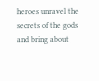heroes unravel the secrets of the gods and bring about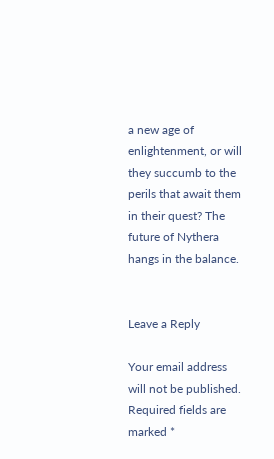a new age of enlightenment, or will they succumb to the perils that await them in their quest? The future of Nythera hangs in the balance.


Leave a Reply

Your email address will not be published. Required fields are marked *